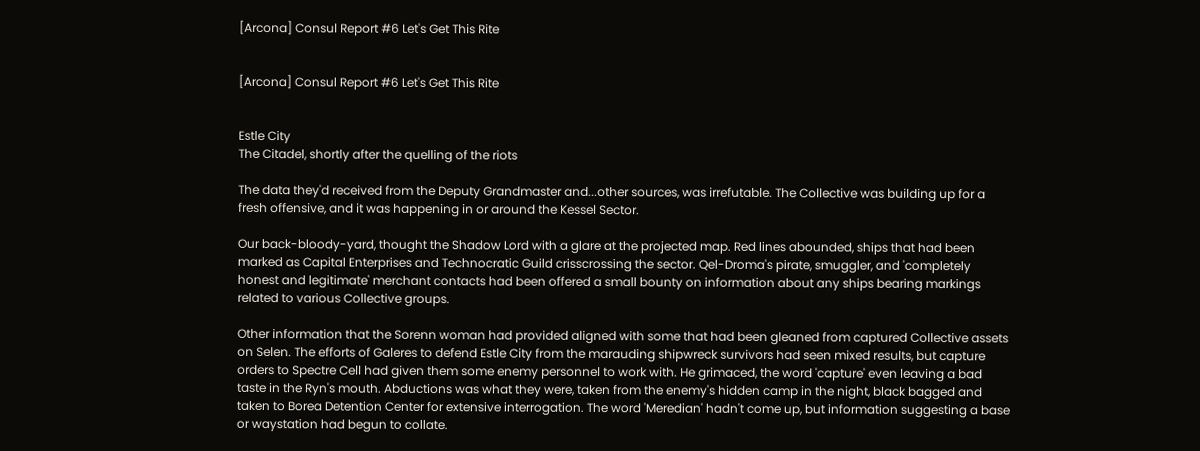[Arcona] Consul Report #6 Let's Get This Rite


[Arcona] Consul Report #6 Let's Get This Rite


Estle City
The Citadel, shortly after the quelling of the riots

The data they'd received from the Deputy Grandmaster and...other sources, was irrefutable. The Collective was building up for a fresh offensive, and it was happening in or around the Kessel Sector.

Our back-bloody-yard, thought the Shadow Lord with a glare at the projected map. Red lines abounded, ships that had been marked as Capital Enterprises and Technocratic Guild crisscrossing the sector. Qel-Droma's pirate, smuggler, and 'completely honest and legitimate' merchant contacts had been offered a small bounty on information about any ships bearing markings related to various Collective groups.

Other information that the Sorenn woman had provided aligned with some that had been gleaned from captured Collective assets on Selen. The efforts of Galeres to defend Estle City from the marauding shipwreck survivors had seen mixed results, but capture orders to Spectre Cell had given them some enemy personnel to work with. He grimaced, the word 'capture' even leaving a bad taste in the Ryn's mouth. Abductions was what they were, taken from the enemy's hidden camp in the night, black bagged and taken to Borea Detention Center for extensive interrogation. The word 'Meredian' hadn't come up, but information suggesting a base or waystation had begun to collate.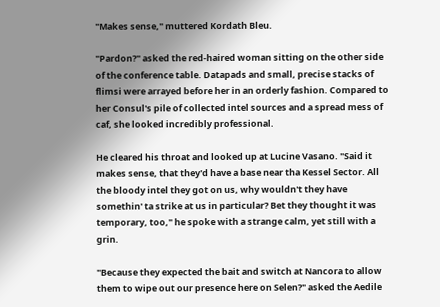"Makes sense," muttered Kordath Bleu.

"Pardon?" asked the red-haired woman sitting on the other side of the conference table. Datapads and small, precise stacks of flimsi were arrayed before her in an orderly fashion. Compared to her Consul's pile of collected intel sources and a spread mess of caf, she looked incredibly professional.

He cleared his throat and looked up at Lucine Vasano. "Said it makes sense, that they'd have a base near tha Kessel Sector. All the bloody intel they got on us, why wouldn't they have somethin' ta strike at us in particular? Bet they thought it was temporary, too," he spoke with a strange calm, yet still with a grin.

"Because they expected the bait and switch at Nancora to allow them to wipe out our presence here on Selen?" asked the Aedile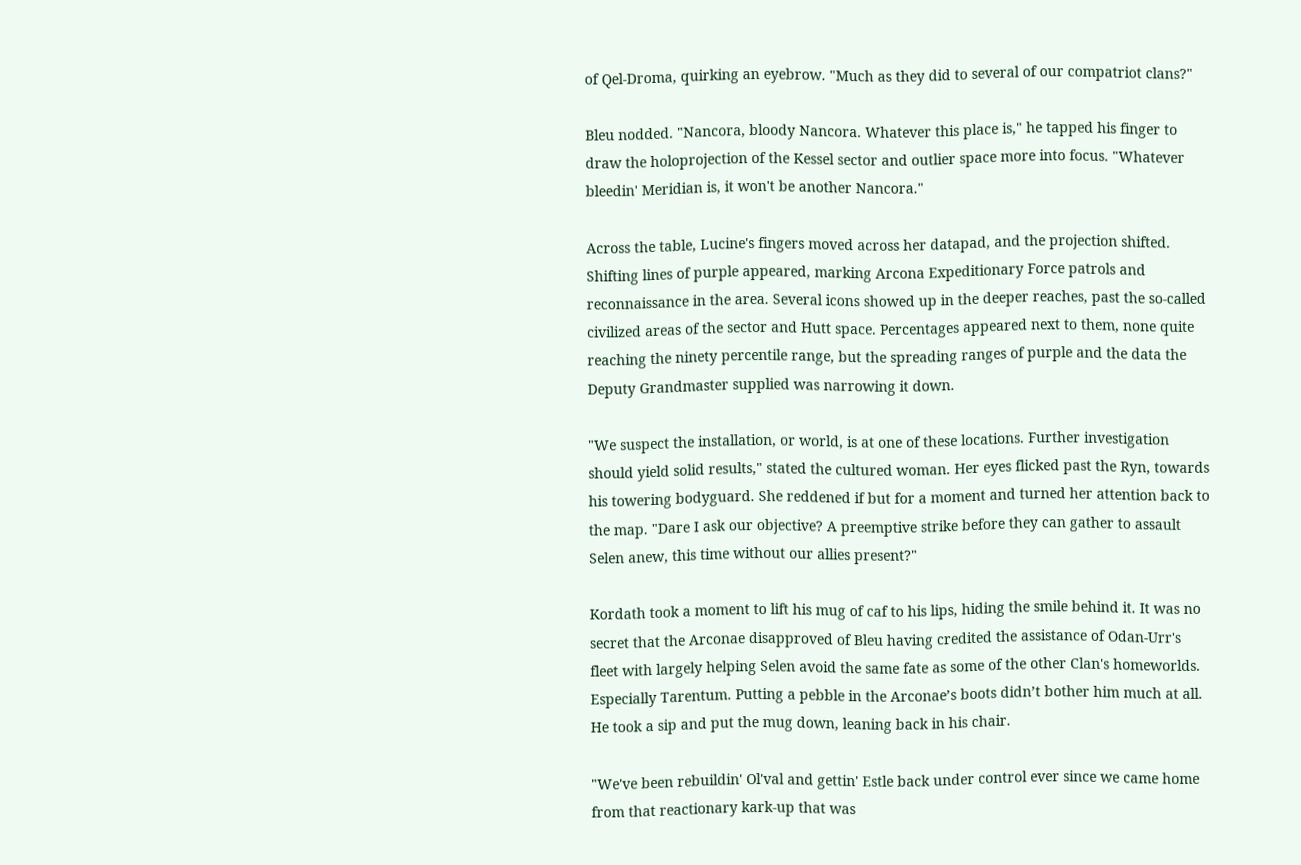of Qel-Droma, quirking an eyebrow. "Much as they did to several of our compatriot clans?"

Bleu nodded. "Nancora, bloody Nancora. Whatever this place is," he tapped his finger to draw the holoprojection of the Kessel sector and outlier space more into focus. "Whatever bleedin' Meridian is, it won't be another Nancora."

Across the table, Lucine's fingers moved across her datapad, and the projection shifted. Shifting lines of purple appeared, marking Arcona Expeditionary Force patrols and reconnaissance in the area. Several icons showed up in the deeper reaches, past the so-called civilized areas of the sector and Hutt space. Percentages appeared next to them, none quite reaching the ninety percentile range, but the spreading ranges of purple and the data the Deputy Grandmaster supplied was narrowing it down.

"We suspect the installation, or world, is at one of these locations. Further investigation should yield solid results," stated the cultured woman. Her eyes flicked past the Ryn, towards his towering bodyguard. She reddened if but for a moment and turned her attention back to the map. "Dare I ask our objective? A preemptive strike before they can gather to assault Selen anew, this time without our allies present?"

Kordath took a moment to lift his mug of caf to his lips, hiding the smile behind it. It was no secret that the Arconae disapproved of Bleu having credited the assistance of Odan-Urr's fleet with largely helping Selen avoid the same fate as some of the other Clan's homeworlds. Especially Tarentum. Putting a pebble in the Arconae’s boots didn’t bother him much at all. He took a sip and put the mug down, leaning back in his chair.

"We've been rebuildin' Ol'val and gettin' Estle back under control ever since we came home from that reactionary kark-up that was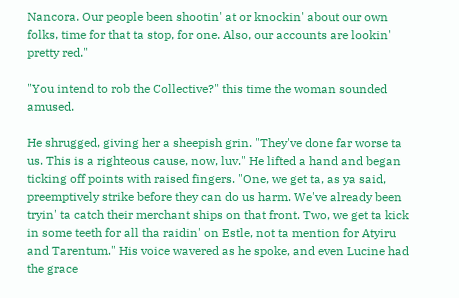Nancora. Our people been shootin' at or knockin' about our own folks, time for that ta stop, for one. Also, our accounts are lookin' pretty red."

"You intend to rob the Collective?" this time the woman sounded amused.

He shrugged, giving her a sheepish grin. "They've done far worse ta us. This is a righteous cause, now, luv." He lifted a hand and began ticking off points with raised fingers. "One, we get ta, as ya said, preemptively strike before they can do us harm. We've already been tryin' ta catch their merchant ships on that front. Two, we get ta kick in some teeth for all tha raidin' on Estle, not ta mention for Atyiru and Tarentum." His voice wavered as he spoke, and even Lucine had the grace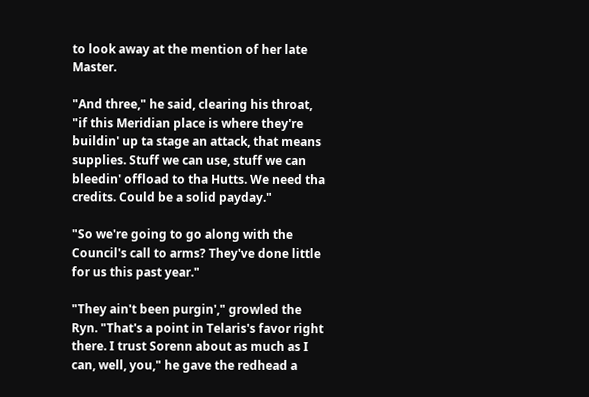to look away at the mention of her late Master.

"And three," he said, clearing his throat, "if this Meridian place is where they're buildin' up ta stage an attack, that means supplies. Stuff we can use, stuff we can bleedin' offload to tha Hutts. We need tha credits. Could be a solid payday."

"So we're going to go along with the Council's call to arms? They've done little for us this past year."

"They ain't been purgin'," growled the Ryn. "That's a point in Telaris's favor right there. I trust Sorenn about as much as I can, well, you," he gave the redhead a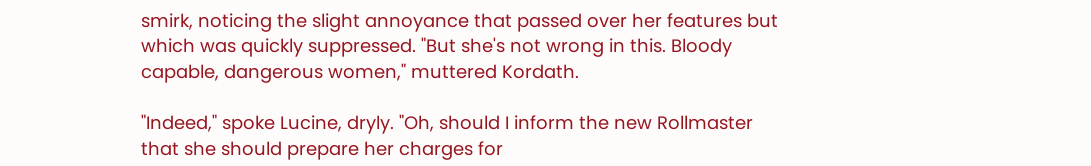smirk, noticing the slight annoyance that passed over her features but which was quickly suppressed. "But she's not wrong in this. Bloody capable, dangerous women," muttered Kordath.

"Indeed," spoke Lucine, dryly. "Oh, should I inform the new Rollmaster that she should prepare her charges for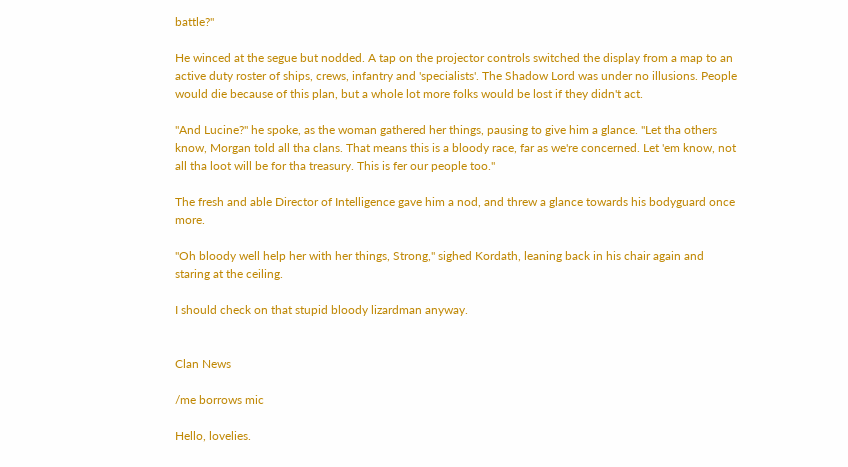battle?"

He winced at the segue but nodded. A tap on the projector controls switched the display from a map to an active duty roster of ships, crews, infantry and 'specialists'. The Shadow Lord was under no illusions. People would die because of this plan, but a whole lot more folks would be lost if they didn't act.

"And Lucine?" he spoke, as the woman gathered her things, pausing to give him a glance. "Let tha others know, Morgan told all tha clans. That means this is a bloody race, far as we're concerned. Let 'em know, not all tha loot will be for tha treasury. This is fer our people too."

The fresh and able Director of Intelligence gave him a nod, and threw a glance towards his bodyguard once more.

"Oh bloody well help her with her things, Strong," sighed Kordath, leaning back in his chair again and staring at the ceiling.

I should check on that stupid bloody lizardman anyway.


Clan News

/me borrows mic

Hello, lovelies.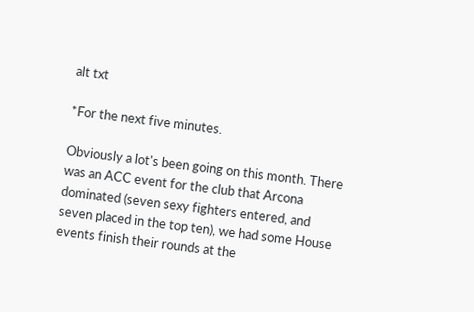alt txt

*For the next five minutes.

Obviously a lot's been going on this month. There was an ACC event for the club that Arcona dominated (seven sexy fighters entered, and seven placed in the top ten), we had some House events finish their rounds at the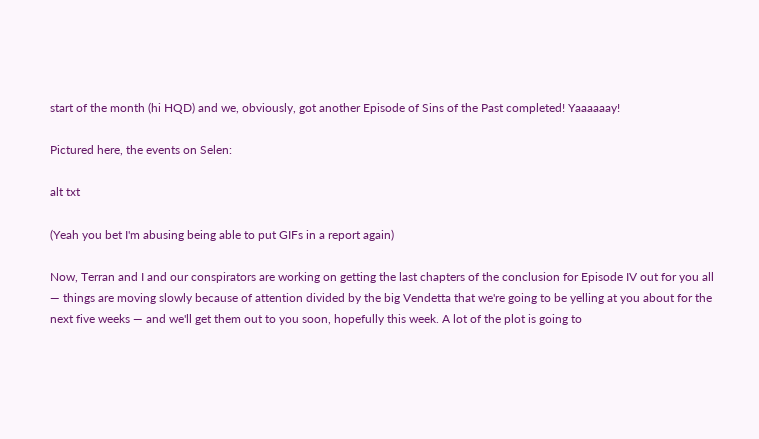start of the month (hi HQD) and we, obviously, got another Episode of Sins of the Past completed! Yaaaaaay!

Pictured here, the events on Selen:

alt txt

(Yeah you bet I'm abusing being able to put GIFs in a report again)

Now, Terran and I and our conspirators are working on getting the last chapters of the conclusion for Episode IV out for you all — things are moving slowly because of attention divided by the big Vendetta that we're going to be yelling at you about for the next five weeks — and we'll get them out to you soon, hopefully this week. A lot of the plot is going to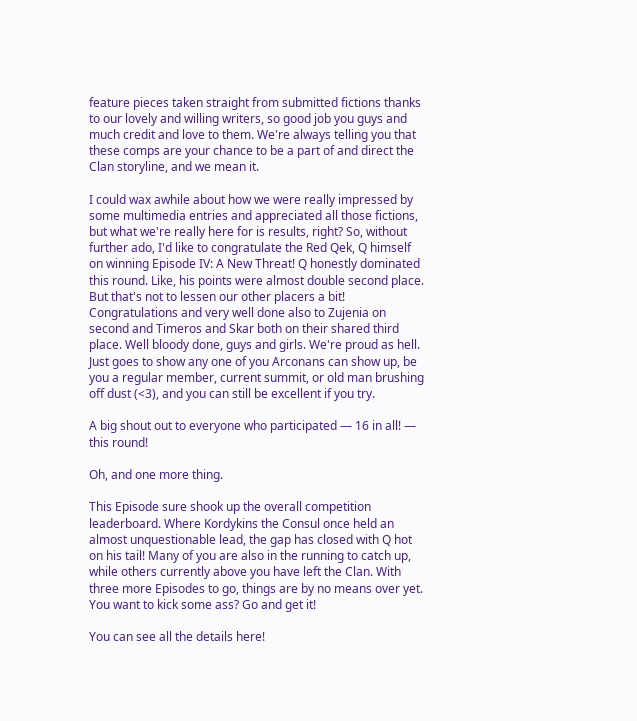feature pieces taken straight from submitted fictions thanks to our lovely and willing writers, so good job you guys and much credit and love to them. We're always telling you that these comps are your chance to be a part of and direct the Clan storyline, and we mean it.

I could wax awhile about how we were really impressed by some multimedia entries and appreciated all those fictions, but what we're really here for is results, right? So, without further ado, I'd like to congratulate the Red Qek, Q himself on winning Episode IV: A New Threat! Q honestly dominated this round. Like, his points were almost double second place. But that's not to lessen our other placers a bit! Congratulations and very well done also to Zujenia on second and Timeros and Skar both on their shared third place. Well bloody done, guys and girls. We're proud as hell. Just goes to show any one of you Arconans can show up, be you a regular member, current summit, or old man brushing off dust (<3), and you can still be excellent if you try.

A big shout out to everyone who participated — 16 in all! — this round!

Oh, and one more thing.

This Episode sure shook up the overall competition leaderboard. Where Kordykins the Consul once held an almost unquestionable lead, the gap has closed with Q hot on his tail! Many of you are also in the running to catch up, while others currently above you have left the Clan. With three more Episodes to go, things are by no means over yet. You want to kick some ass? Go and get it!

You can see all the details here!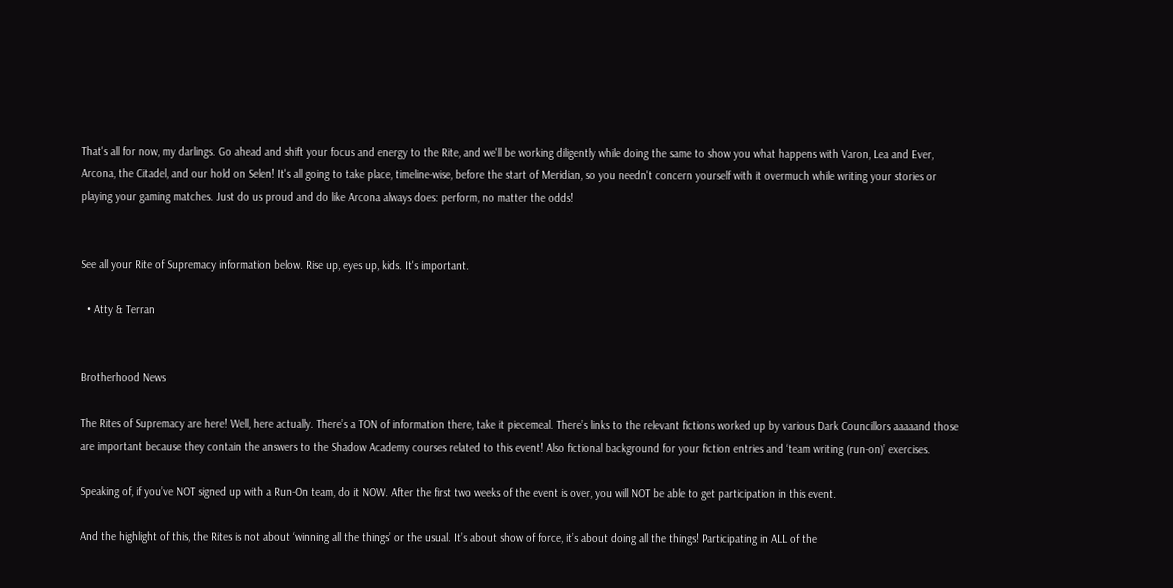That's all for now, my darlings. Go ahead and shift your focus and energy to the Rite, and we'll be working diligently while doing the same to show you what happens with Varon, Lea and Ever, Arcona, the Citadel, and our hold on Selen! It's all going to take place, timeline-wise, before the start of Meridian, so you needn't concern yourself with it overmuch while writing your stories or playing your gaming matches. Just do us proud and do like Arcona always does: perform, no matter the odds!


See all your Rite of Supremacy information below. Rise up, eyes up, kids. It's important.

  • Atty & Terran


Brotherhood News

The Rites of Supremacy are here! Well, here actually. There’s a TON of information there, take it piecemeal. There’s links to the relevant fictions worked up by various Dark Councillors aaaaand those are important because they contain the answers to the Shadow Academy courses related to this event! Also fictional background for your fiction entries and ‘team writing (run-on)’ exercises.

Speaking of, if you’ve NOT signed up with a Run-On team, do it NOW. After the first two weeks of the event is over, you will NOT be able to get participation in this event.

And the highlight of this, the Rites is not about ‘winning all the things’ or the usual. It’s about show of force, it’s about doing all the things! Participating in ALL of the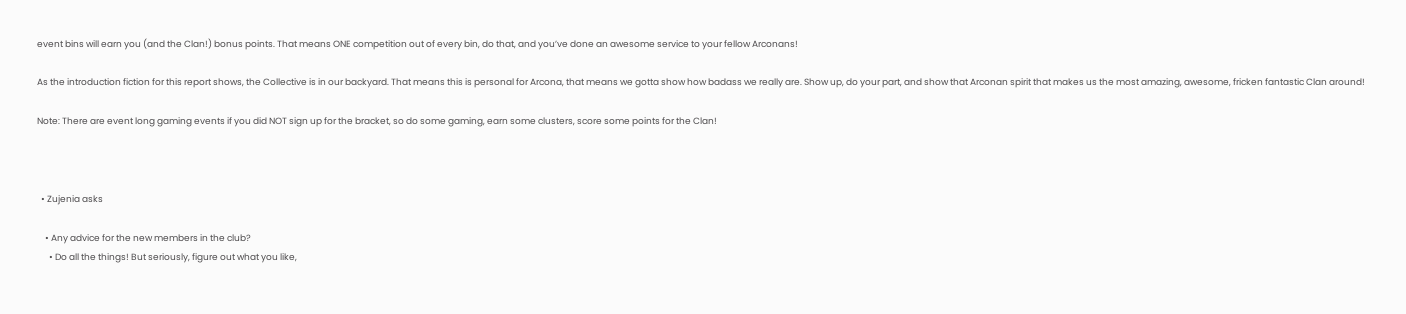event bins will earn you (and the Clan!) bonus points. That means ONE competition out of every bin, do that, and you’ve done an awesome service to your fellow Arconans!

As the introduction fiction for this report shows, the Collective is in our backyard. That means this is personal for Arcona, that means we gotta show how badass we really are. Show up, do your part, and show that Arconan spirit that makes us the most amazing, awesome, fricken fantastic Clan around!

Note: There are event long gaming events if you did NOT sign up for the bracket, so do some gaming, earn some clusters, score some points for the Clan!



  • Zujenia asks

    • Any advice for the new members in the club?
      • Do all the things! But seriously, figure out what you like,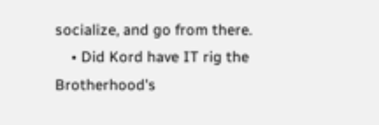socialize, and go from there.
    • Did Kord have IT rig the Brotherhood's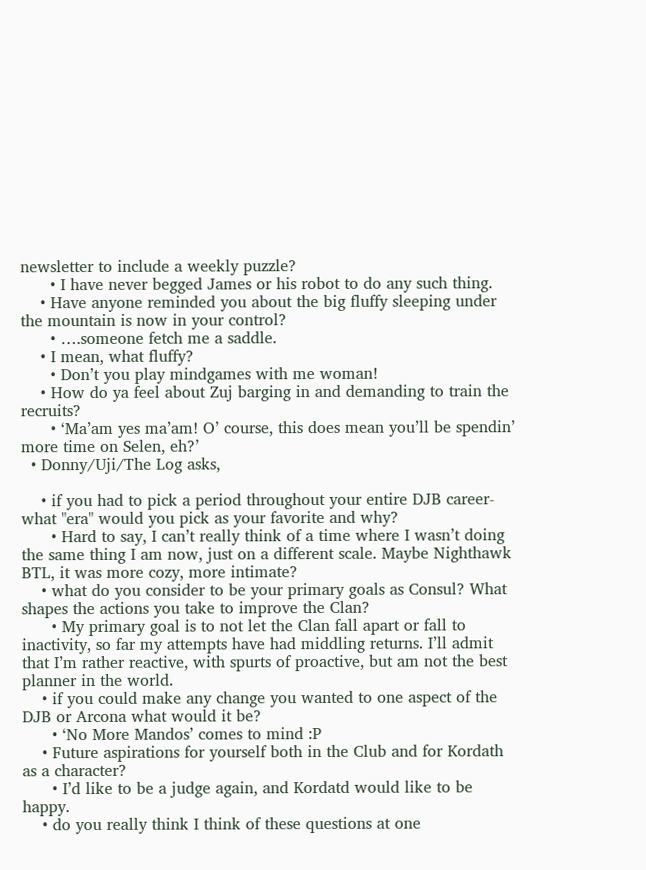newsletter to include a weekly puzzle?
      • I have never begged James or his robot to do any such thing.
    • Have anyone reminded you about the big fluffy sleeping under the mountain is now in your control?
      • ….someone fetch me a saddle.
    • I mean, what fluffy?
      • Don’t you play mindgames with me woman!
    • How do ya feel about Zuj barging in and demanding to train the recruits?
      • ‘Ma’am yes ma’am! O’ course, this does mean you’ll be spendin’ more time on Selen, eh?’
  • Donny/Uji/The Log asks,

    • if you had to pick a period throughout your entire DJB career- what "era" would you pick as your favorite and why?
      • Hard to say, I can’t really think of a time where I wasn’t doing the same thing I am now, just on a different scale. Maybe Nighthawk BTL, it was more cozy, more intimate?
    • what do you consider to be your primary goals as Consul? What shapes the actions you take to improve the Clan?
      • My primary goal is to not let the Clan fall apart or fall to inactivity, so far my attempts have had middling returns. I’ll admit that I’m rather reactive, with spurts of proactive, but am not the best planner in the world.
    • if you could make any change you wanted to one aspect of the DJB or Arcona what would it be?
      • ‘No More Mandos’ comes to mind :P
    • Future aspirations for yourself both in the Club and for Kordath as a character?
      • I’d like to be a judge again, and Kordatd would like to be happy.
    • do you really think I think of these questions at one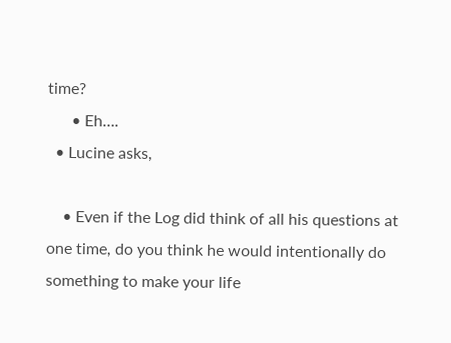time?
      • Eh….
  • Lucine asks,

    • Even if the Log did think of all his questions at one time, do you think he would intentionally do something to make your life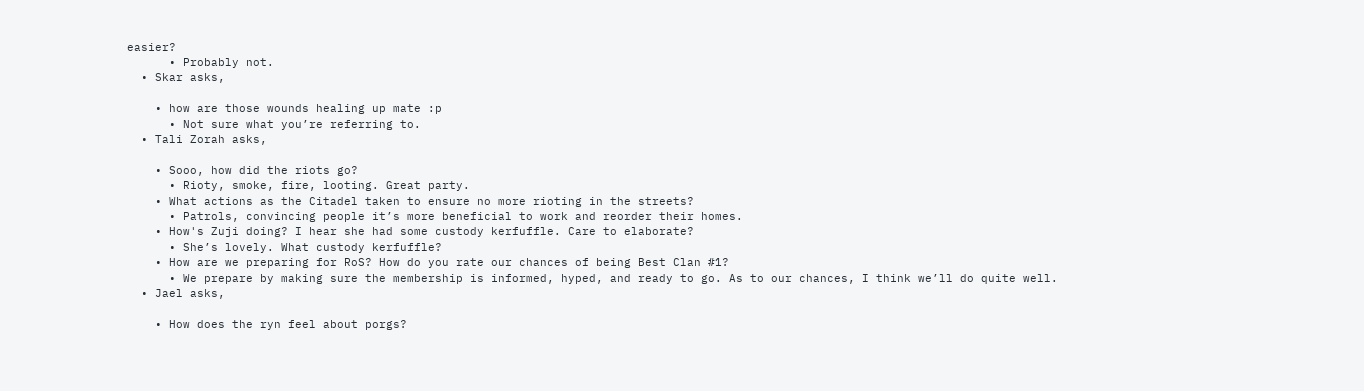easier?
      • Probably not.
  • Skar asks,

    • how are those wounds healing up mate :p
      • Not sure what you’re referring to.
  • Tali Zorah asks,

    • Sooo, how did the riots go?
      • Rioty, smoke, fire, looting. Great party.
    • What actions as the Citadel taken to ensure no more rioting in the streets?
      • Patrols, convincing people it’s more beneficial to work and reorder their homes.
    • How's Zuji doing? I hear she had some custody kerfuffle. Care to elaborate?
      • She’s lovely. What custody kerfuffle?
    • How are we preparing for RoS? How do you rate our chances of being Best Clan #1?
      • We prepare by making sure the membership is informed, hyped, and ready to go. As to our chances, I think we’ll do quite well.
  • Jael asks,

    • How does the ryn feel about porgs?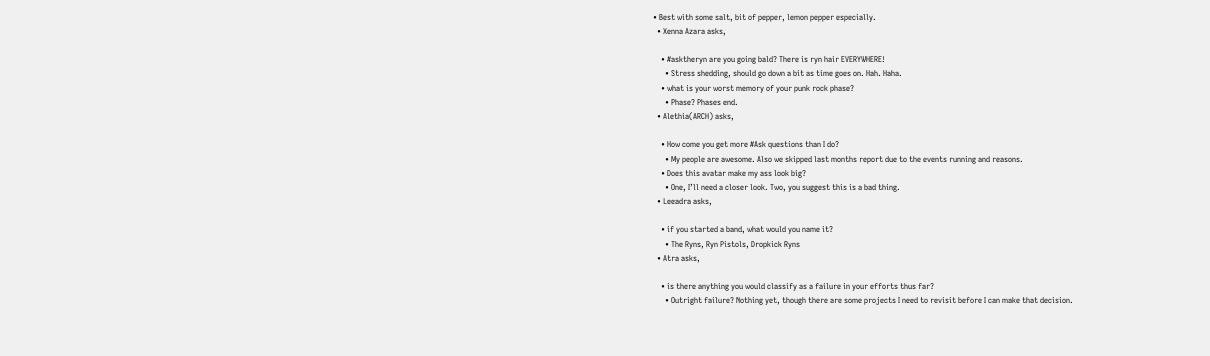• Best with some salt, bit of pepper, lemon pepper especially.
  • Xenna Azara asks,

    • #asktheryn are you going bald? There is ryn hair EVERYWHERE!
      • Stress shedding, should go down a bit as time goes on. Hah. Haha.
    • what is your worst memory of your punk rock phase?
      • Phase? Phases end.
  • Alethia(ARCH) asks,

    • How come you get more #Ask questions than I do?
      • My people are awesome. Also we skipped last months report due to the events running and reasons.
    • Does this avatar make my ass look big?
      • One, I’ll need a closer look. Two, you suggest this is a bad thing.
  • Leeadra asks,

    • if you started a band, what would you name it?
      • The Ryns, Ryn Pistols, Dropkick Ryns
  • Atra asks,

    • is there anything you would classify as a failure in your efforts thus far?
      • Outright failure? Nothing yet, though there are some projects I need to revisit before I can make that decision.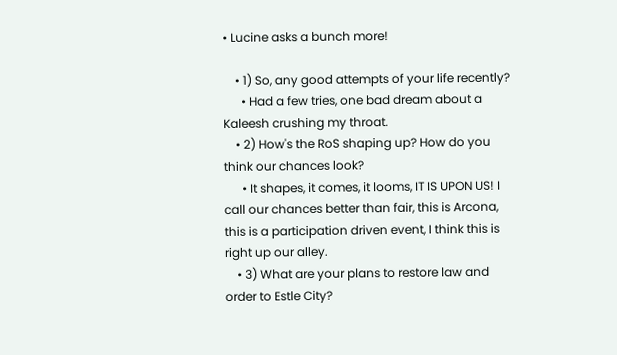• Lucine asks a bunch more!

    • 1) So, any good attempts of your life recently?
      • Had a few tries, one bad dream about a Kaleesh crushing my throat.
    • 2) How's the RoS shaping up? How do you think our chances look?
      • It shapes, it comes, it looms, IT IS UPON US! I call our chances better than fair, this is Arcona, this is a participation driven event, I think this is right up our alley.
    • 3) What are your plans to restore law and order to Estle City?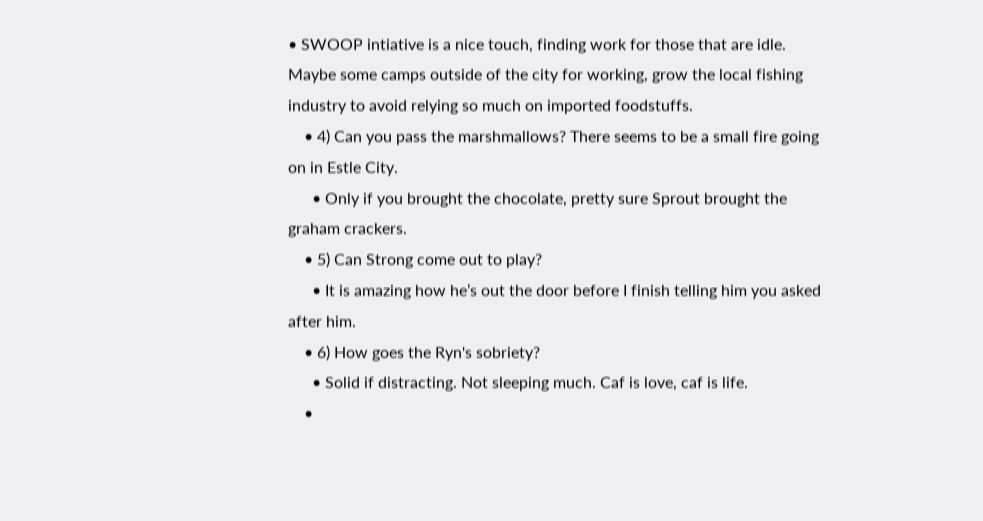• SWOOP intiative is a nice touch, finding work for those that are idle. Maybe some camps outside of the city for working, grow the local fishing industry to avoid relying so much on imported foodstuffs.
    • 4) Can you pass the marshmallows? There seems to be a small fire going on in Estle City.
      • Only if you brought the chocolate, pretty sure Sprout brought the graham crackers.
    • 5) Can Strong come out to play?
      • It is amazing how he’s out the door before I finish telling him you asked after him.
    • 6) How goes the Ryn's sobriety?
      • Solid if distracting. Not sleeping much. Caf is love, caf is life.
    •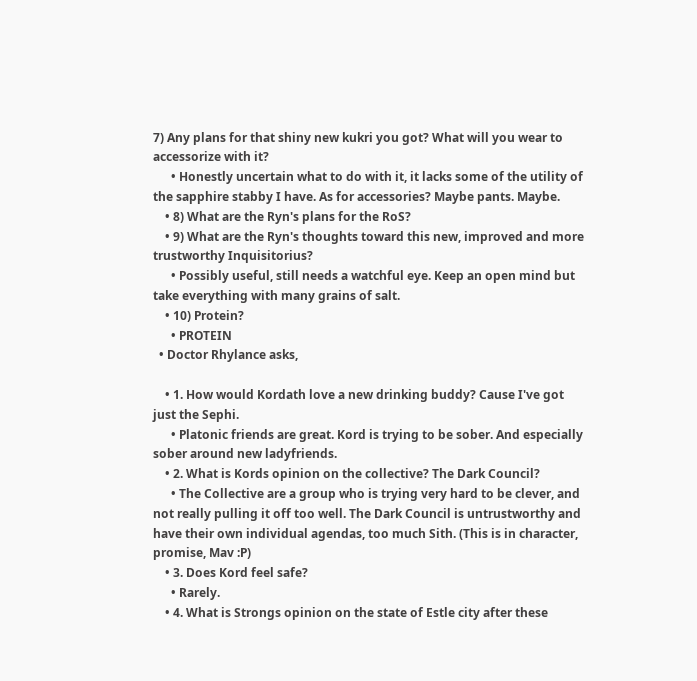7) Any plans for that shiny new kukri you got? What will you wear to accessorize with it?
      • Honestly uncertain what to do with it, it lacks some of the utility of the sapphire stabby I have. As for accessories? Maybe pants. Maybe.
    • 8) What are the Ryn's plans for the RoS?
    • 9) What are the Ryn's thoughts toward this new, improved and more trustworthy Inquisitorius?
      • Possibly useful, still needs a watchful eye. Keep an open mind but take everything with many grains of salt.
    • 10) Protein?
      • PROTEIN
  • Doctor Rhylance asks,

    • 1. How would Kordath love a new drinking buddy? Cause I've got just the Sephi.
      • Platonic friends are great. Kord is trying to be sober. And especially sober around new ladyfriends.
    • 2. What is Kords opinion on the collective? The Dark Council?
      • The Collective are a group who is trying very hard to be clever, and not really pulling it off too well. The Dark Council is untrustworthy and have their own individual agendas, too much Sith. (This is in character, promise, Mav :P)
    • 3. Does Kord feel safe?
      • Rarely.
    • 4. What is Strongs opinion on the state of Estle city after these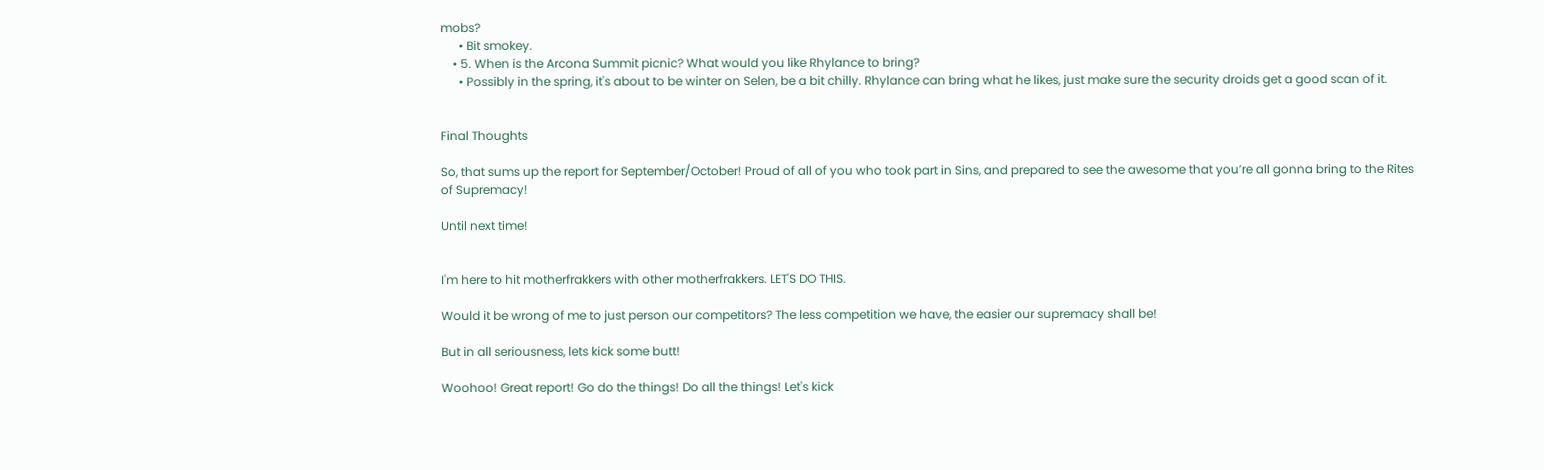mobs?
      • Bit smokey.
    • 5. When is the Arcona Summit picnic? What would you like Rhylance to bring?
      • Possibly in the spring, it's about to be winter on Selen, be a bit chilly. Rhylance can bring what he likes, just make sure the security droids get a good scan of it.


Final Thoughts

So, that sums up the report for September/October! Proud of all of you who took part in Sins, and prepared to see the awesome that you’re all gonna bring to the Rites of Supremacy!

Until next time!


I'm here to hit motherfrakkers with other motherfrakkers. LET'S DO THIS.

Would it be wrong of me to just person our competitors? The less competition we have, the easier our supremacy shall be!

But in all seriousness, lets kick some butt!

Woohoo! Great report! Go do the things! Do all the things! Let's kick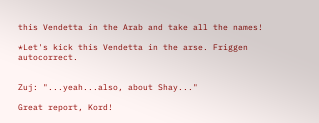this Vendetta in the Arab and take all the names!

*Let's kick this Vendetta in the arse. Friggen autocorrect.


Zuj: "...yeah...also, about Shay..."

Great report, Kord!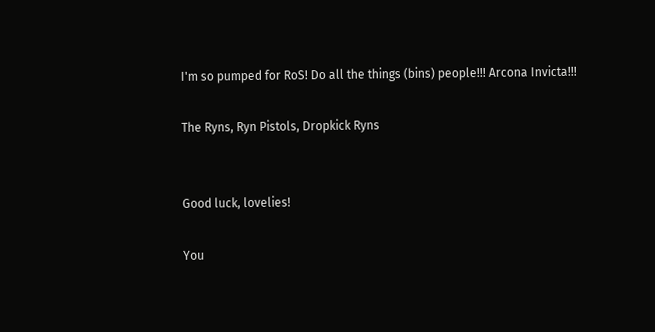I'm so pumped for RoS! Do all the things (bins) people!!! Arcona Invicta!!!

The Ryns, Ryn Pistols, Dropkick Ryns


Good luck, lovelies!

You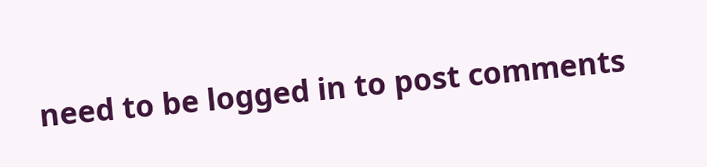need to be logged in to post comments